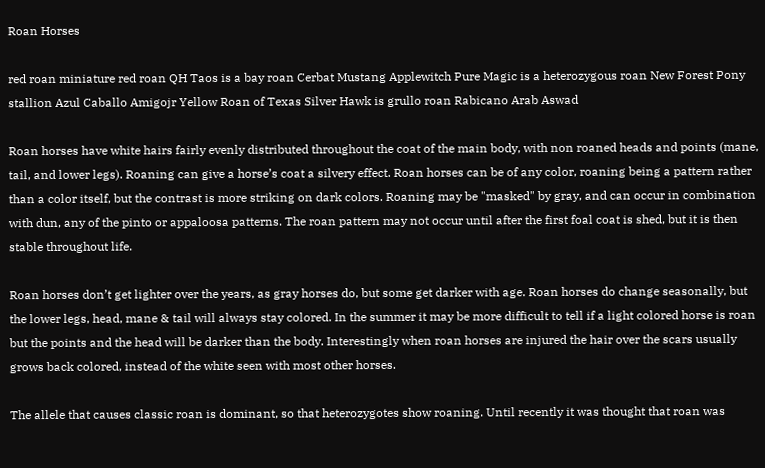Roan Horses

red roan miniature red roan QH Taos is a bay roan Cerbat Mustang Applewitch Pure Magic is a heterozygous roan New Forest Pony stallion Azul Caballo Amigojr Yellow Roan of Texas Silver Hawk is grullo roan Rabicano Arab Aswad

Roan horses have white hairs fairly evenly distributed throughout the coat of the main body, with non roaned heads and points (mane, tail, and lower legs). Roaning can give a horse’s coat a silvery effect. Roan horses can be of any color, roaning being a pattern rather than a color itself, but the contrast is more striking on dark colors. Roaning may be "masked" by gray, and can occur in combination with dun, any of the pinto or appaloosa patterns. The roan pattern may not occur until after the first foal coat is shed, but it is then stable throughout life.

Roan horses don’t get lighter over the years, as gray horses do, but some get darker with age. Roan horses do change seasonally, but the lower legs, head, mane & tail will always stay colored. In the summer it may be more difficult to tell if a light colored horse is roan but the points and the head will be darker than the body. Interestingly when roan horses are injured the hair over the scars usually grows back colored, instead of the white seen with most other horses.

The allele that causes classic roan is dominant, so that heterozygotes show roaning. Until recently it was thought that roan was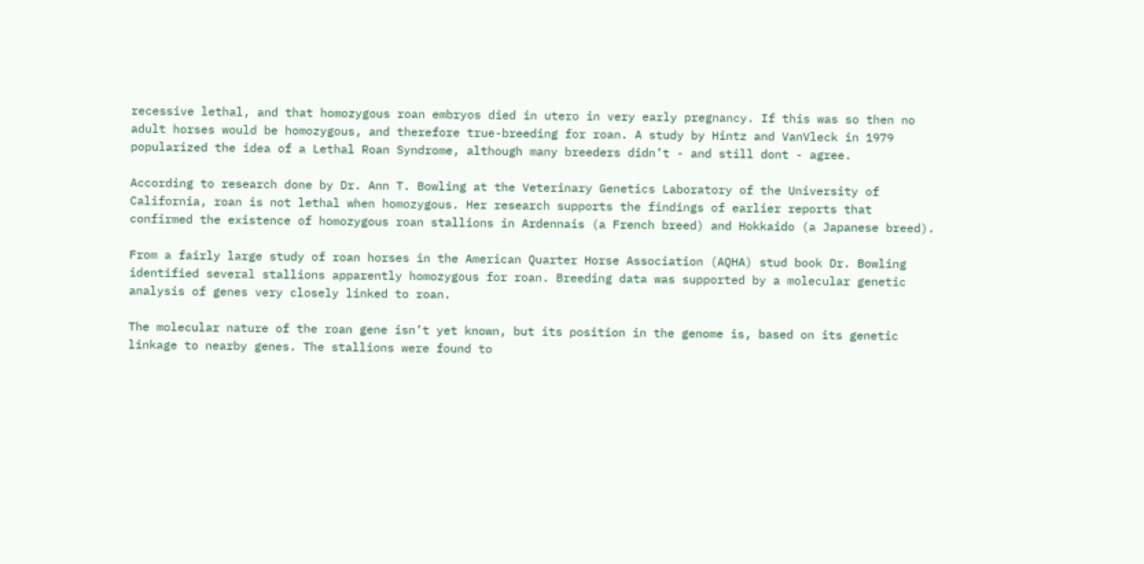recessive lethal, and that homozygous roan embryos died in utero in very early pregnancy. If this was so then no adult horses would be homozygous, and therefore true-breeding for roan. A study by Hintz and VanVleck in 1979 popularized the idea of a Lethal Roan Syndrome, although many breeders didn’t - and still dont - agree.

According to research done by Dr. Ann T. Bowling at the Veterinary Genetics Laboratory of the University of California, roan is not lethal when homozygous. Her research supports the findings of earlier reports that confirmed the existence of homozygous roan stallions in Ardennais (a French breed) and Hokkaido (a Japanese breed).

From a fairly large study of roan horses in the American Quarter Horse Association (AQHA) stud book Dr. Bowling identified several stallions apparently homozygous for roan. Breeding data was supported by a molecular genetic analysis of genes very closely linked to roan.

The molecular nature of the roan gene isn’t yet known, but its position in the genome is, based on its genetic linkage to nearby genes. The stallions were found to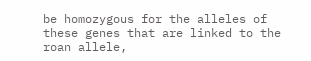be homozygous for the alleles of these genes that are linked to the roan allele,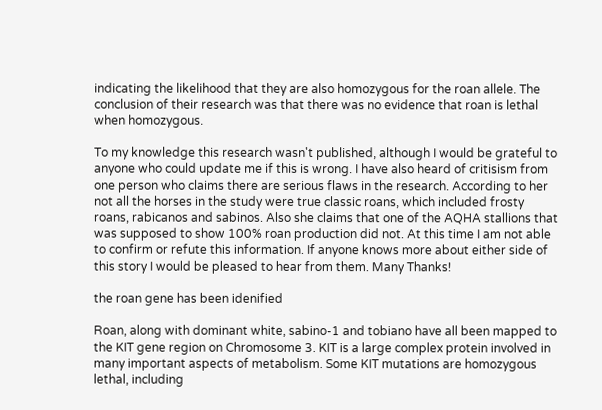indicating the likelihood that they are also homozygous for the roan allele. The conclusion of their research was that there was no evidence that roan is lethal when homozygous.

To my knowledge this research wasn't published, although I would be grateful to anyone who could update me if this is wrong. I have also heard of critisism from one person who claims there are serious flaws in the research. According to her not all the horses in the study were true classic roans, which included frosty roans, rabicanos and sabinos. Also she claims that one of the AQHA stallions that was supposed to show 100% roan production did not. At this time I am not able to confirm or refute this information. If anyone knows more about either side of this story I would be pleased to hear from them. Many Thanks!

the roan gene has been idenified

Roan, along with dominant white, sabino-1 and tobiano have all been mapped to the KIT gene region on Chromosome 3. KIT is a large complex protein involved in many important aspects of metabolism. Some KIT mutations are homozygous lethal, including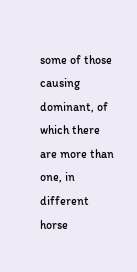some of those causing dominant, of which there are more than one, in different horse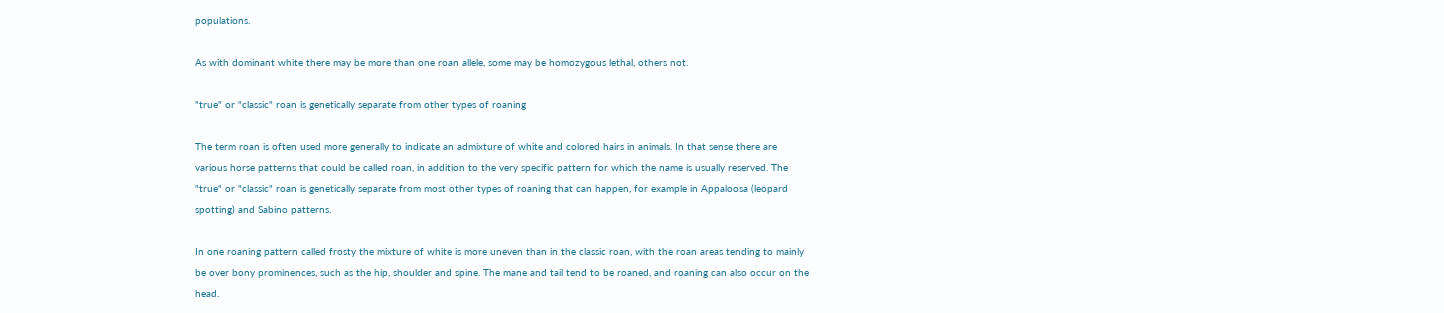populations.

As with dominant white there may be more than one roan allele, some may be homozygous lethal, others not.

"true" or "classic" roan is genetically separate from other types of roaning

The term roan is often used more generally to indicate an admixture of white and colored hairs in animals. In that sense there are various horse patterns that could be called roan, in addition to the very specific pattern for which the name is usually reserved. The "true" or "classic" roan is genetically separate from most other types of roaning that can happen, for example in Appaloosa (leopard spotting) and Sabino patterns.

In one roaning pattern called frosty the mixture of white is more uneven than in the classic roan, with the roan areas tending to mainly be over bony prominences, such as the hip, shoulder and spine. The mane and tail tend to be roaned, and roaning can also occur on the head.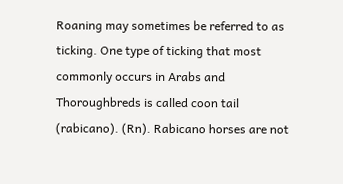Roaning may sometimes be referred to as ticking. One type of ticking that most commonly occurs in Arabs and Thoroughbreds is called coon tail (rabicano). (Rn). Rabicano horses are not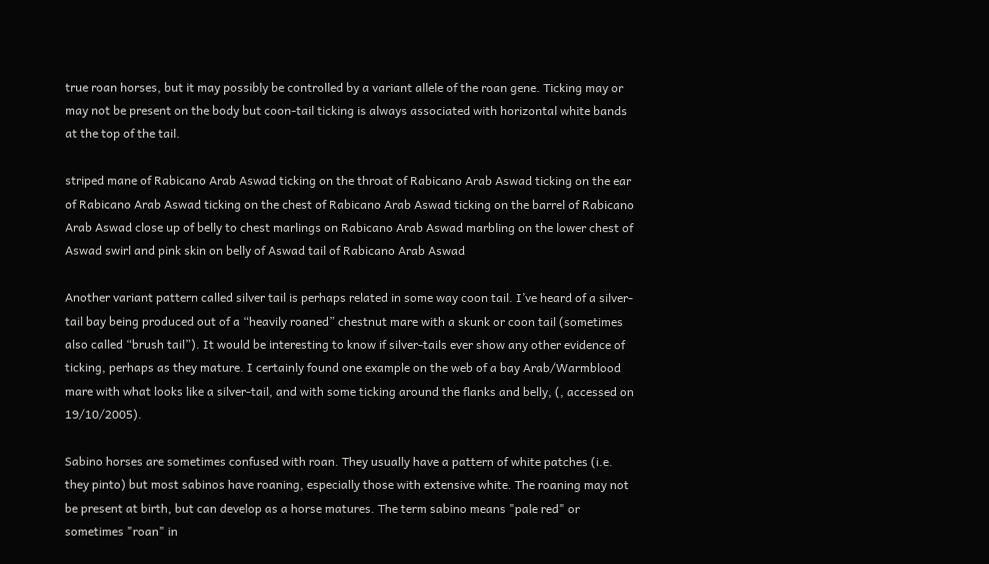true roan horses, but it may possibly be controlled by a variant allele of the roan gene. Ticking may or may not be present on the body but coon-tail ticking is always associated with horizontal white bands at the top of the tail.

striped mane of Rabicano Arab Aswad ticking on the throat of Rabicano Arab Aswad ticking on the ear of Rabicano Arab Aswad ticking on the chest of Rabicano Arab Aswad ticking on the barrel of Rabicano Arab Aswad close up of belly to chest marlings on Rabicano Arab Aswad marbling on the lower chest of Aswad swirl and pink skin on belly of Aswad tail of Rabicano Arab Aswad

Another variant pattern called silver tail is perhaps related in some way coon tail. I’ve heard of a silver-tail bay being produced out of a “heavily roaned” chestnut mare with a skunk or coon tail (sometimes also called “brush tail”). It would be interesting to know if silver-tails ever show any other evidence of ticking, perhaps as they mature. I certainly found one example on the web of a bay Arab/Warmblood mare with what looks like a silver-tail, and with some ticking around the flanks and belly, (, accessed on 19/10/2005).

Sabino horses are sometimes confused with roan. They usually have a pattern of white patches (i.e. they pinto) but most sabinos have roaning, especially those with extensive white. The roaning may not be present at birth, but can develop as a horse matures. The term sabino means "pale red" or sometimes "roan" in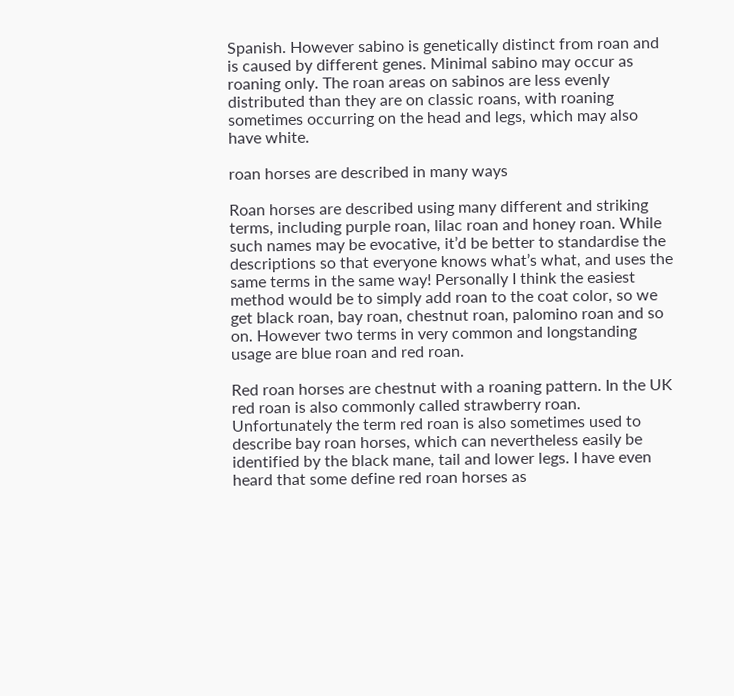Spanish. However sabino is genetically distinct from roan and is caused by different genes. Minimal sabino may occur as roaning only. The roan areas on sabinos are less evenly distributed than they are on classic roans, with roaning sometimes occurring on the head and legs, which may also have white.

roan horses are described in many ways

Roan horses are described using many different and striking terms, including purple roan, lilac roan and honey roan. While such names may be evocative, it’d be better to standardise the descriptions so that everyone knows what’s what, and uses the same terms in the same way! Personally I think the easiest method would be to simply add roan to the coat color, so we get black roan, bay roan, chestnut roan, palomino roan and so on. However two terms in very common and longstanding usage are blue roan and red roan.

Red roan horses are chestnut with a roaning pattern. In the UK red roan is also commonly called strawberry roan. Unfortunately the term red roan is also sometimes used to describe bay roan horses, which can nevertheless easily be identified by the black mane, tail and lower legs. I have even heard that some define red roan horses as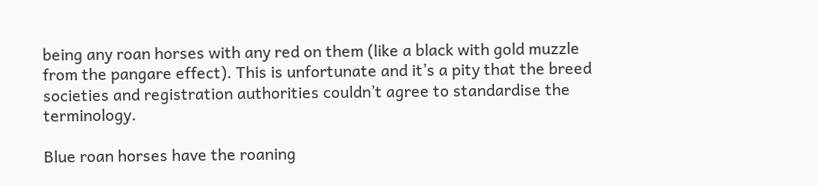being any roan horses with any red on them (like a black with gold muzzle from the pangare effect). This is unfortunate and it’s a pity that the breed societies and registration authorities couldn’t agree to standardise the terminology.

Blue roan horses have the roaning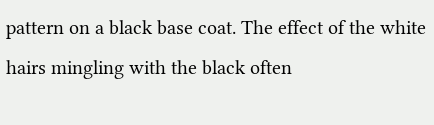pattern on a black base coat. The effect of the white hairs mingling with the black often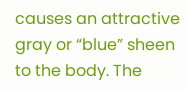causes an attractive gray or “blue” sheen to the body. The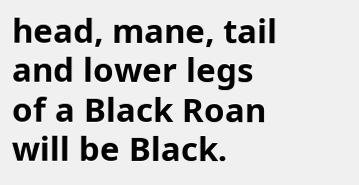head, mane, tail and lower legs of a Black Roan will be Black.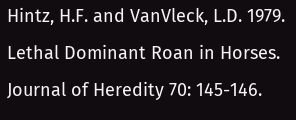Hintz, H.F. and VanVleck, L.D. 1979. Lethal Dominant Roan in Horses. Journal of Heredity 70: 145-146.